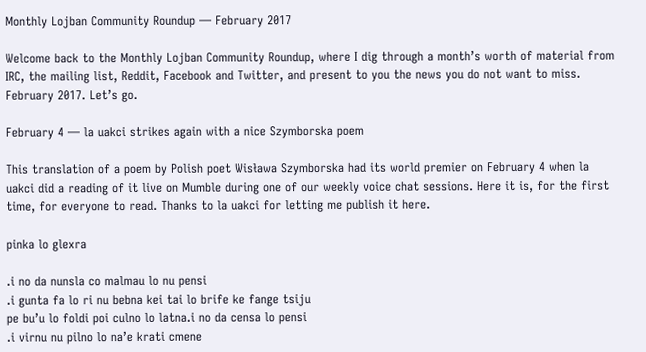Monthly Lojban Community Roundup — February 2017

Welcome back to the Monthly Lojban Community Roundup, where I dig through a month’s worth of material from IRC, the mailing list, Reddit, Facebook and Twitter, and present to you the news you do not want to miss. February 2017. Let’s go.

February 4 — la uakci strikes again with a nice Szymborska poem

This translation of a poem by Polish poet Wisława Szymborska had its world premier on February 4 when la uakci did a reading of it live on Mumble during one of our weekly voice chat sessions. Here it is, for the first time, for everyone to read. Thanks to la uakci for letting me publish it here.

pinka lo glexra

.i no da nunsla co malmau lo nu pensi
.i gunta fa lo ri nu bebna kei tai lo brife ke fange tsiju
pe bu’u lo foldi poi culno lo latna.i no da censa lo pensi
.i virnu nu pilno lo na’e krati cmene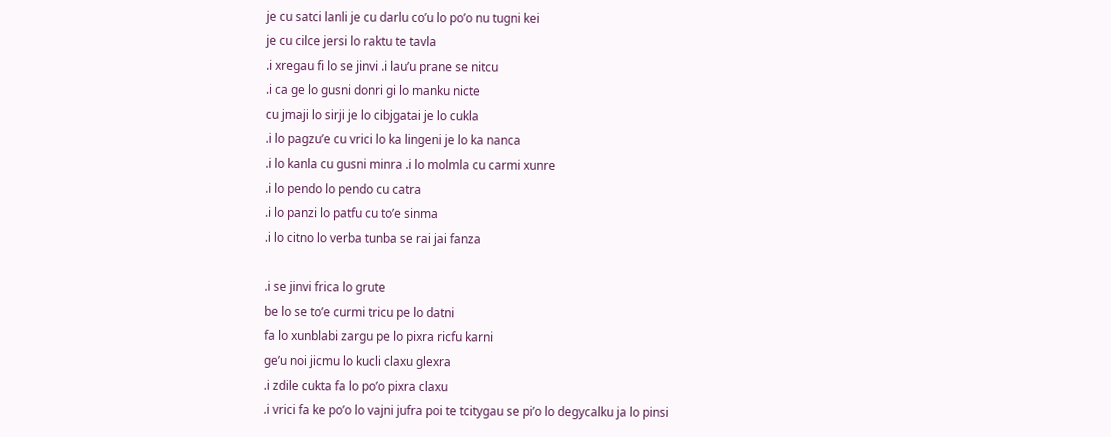je cu satci lanli je cu darlu co’u lo po’o nu tugni kei
je cu cilce jersi lo raktu te tavla
.i xregau fi lo se jinvi .i lau’u prane se nitcu
.i ca ge lo gusni donri gi lo manku nicte
cu jmaji lo sirji je lo cibjgatai je lo cukla
.i lo pagzu’e cu vrici lo ka lingeni je lo ka nanca
.i lo kanla cu gusni minra .i lo molmla cu carmi xunre
.i lo pendo lo pendo cu catra
.i lo panzi lo patfu cu to’e sinma
.i lo citno lo verba tunba se rai jai fanza

.i se jinvi frica lo grute
be lo se to’e curmi tricu pe lo datni
fa lo xunblabi zargu pe lo pixra ricfu karni
ge’u noi jicmu lo kucli claxu glexra
.i zdile cukta fa lo po’o pixra claxu
.i vrici fa ke po’o lo vajni jufra poi te tcitygau se pi’o lo degycalku ja lo pinsi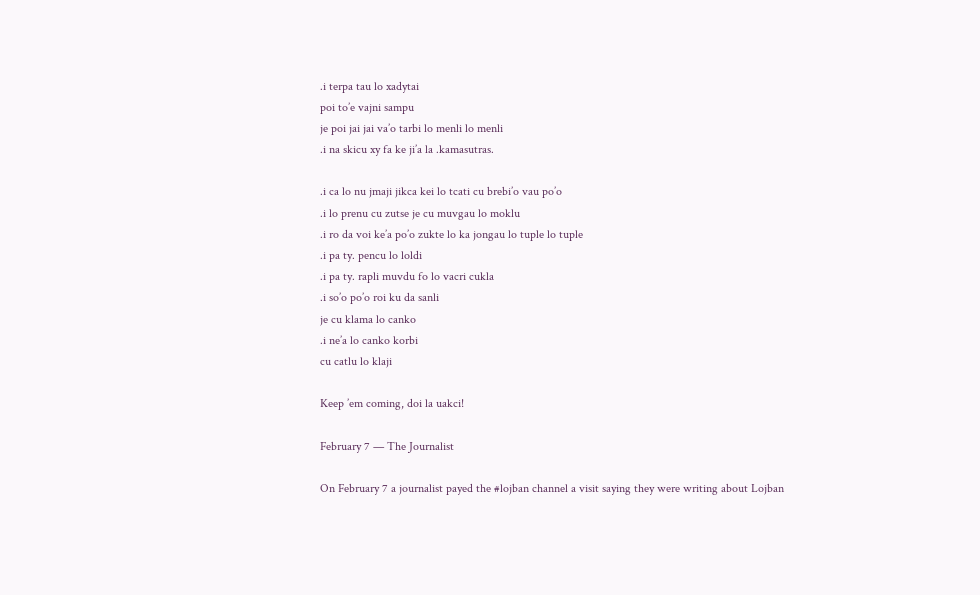.i terpa tau lo xadytai
poi to’e vajni sampu
je poi jai jai va’o tarbi lo menli lo menli
.i na skicu xy fa ke ji’a la .kamasutras.

.i ca lo nu jmaji jikca kei lo tcati cu brebi’o vau po’o
.i lo prenu cu zutse je cu muvgau lo moklu
.i ro da voi ke’a po’o zukte lo ka jongau lo tuple lo tuple
.i pa ty. pencu lo loldi
.i pa ty. rapli muvdu fo lo vacri cukla
.i so’o po’o roi ku da sanli
je cu klama lo canko
.i ne’a lo canko korbi
cu catlu lo klaji

Keep ’em coming, doi la uakci!

February 7 — The Journalist

On February 7 a journalist payed the #lojban channel a visit saying they were writing about Lojban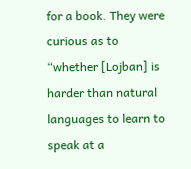for a book. They were curious as to “whether [Lojban] is harder than natural languages to learn to speak at a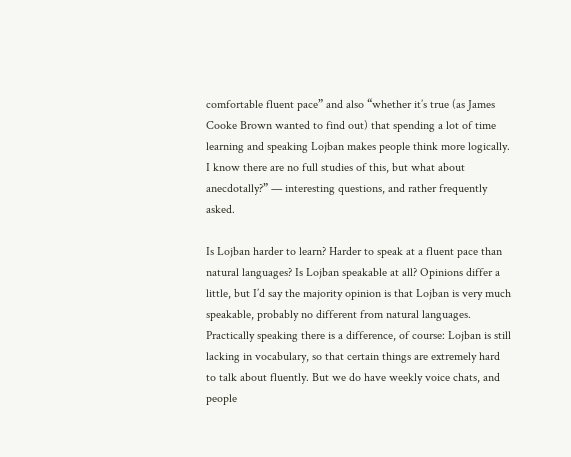comfortable fluent pace” and also “whether it’s true (as James Cooke Brown wanted to find out) that spending a lot of time learning and speaking Lojban makes people think more logically. I know there are no full studies of this, but what about anecdotally?” — interesting questions, and rather frequently asked.

Is Lojban harder to learn? Harder to speak at a fluent pace than natural languages? Is Lojban speakable at all? Opinions differ a little, but I’d say the majority opinion is that Lojban is very much speakable, probably no different from natural languages. Practically speaking there is a difference, of course: Lojban is still lacking in vocabulary, so that certain things are extremely hard to talk about fluently. But we do have weekly voice chats, and people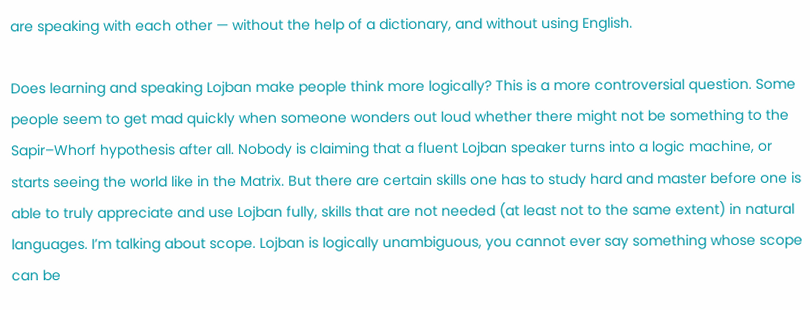are speaking with each other — without the help of a dictionary, and without using English.

Does learning and speaking Lojban make people think more logically? This is a more controversial question. Some people seem to get mad quickly when someone wonders out loud whether there might not be something to the Sapir–Whorf hypothesis after all. Nobody is claiming that a fluent Lojban speaker turns into a logic machine, or starts seeing the world like in the Matrix. But there are certain skills one has to study hard and master before one is able to truly appreciate and use Lojban fully, skills that are not needed (at least not to the same extent) in natural languages. I’m talking about scope. Lojban is logically unambiguous, you cannot ever say something whose scope can be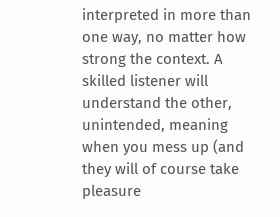interpreted in more than one way, no matter how strong the context. A skilled listener will understand the other, unintended, meaning when you mess up (and they will of course take pleasure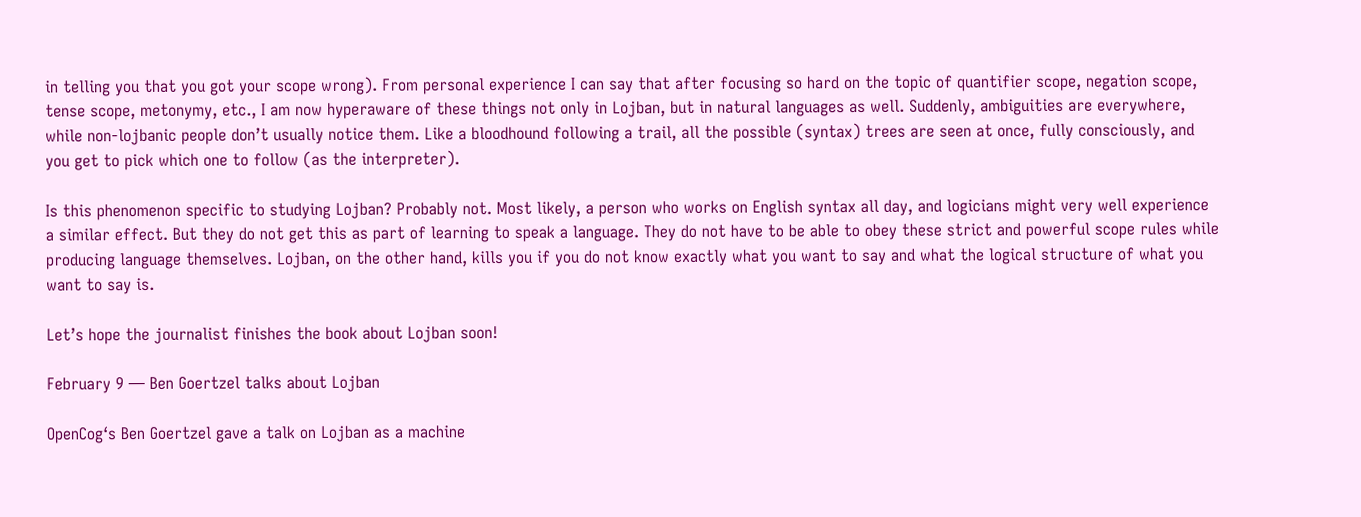in telling you that you got your scope wrong). From personal experience I can say that after focusing so hard on the topic of quantifier scope, negation scope, tense scope, metonymy, etc., I am now hyperaware of these things not only in Lojban, but in natural languages as well. Suddenly, ambiguities are everywhere, while non-lojbanic people don’t usually notice them. Like a bloodhound following a trail, all the possible (syntax) trees are seen at once, fully consciously, and you get to pick which one to follow (as the interpreter).

Is this phenomenon specific to studying Lojban? Probably not. Most likely, a person who works on English syntax all day, and logicians might very well experience a similar effect. But they do not get this as part of learning to speak a language. They do not have to be able to obey these strict and powerful scope rules while producing language themselves. Lojban, on the other hand, kills you if you do not know exactly what you want to say and what the logical structure of what you want to say is.

Let’s hope the journalist finishes the book about Lojban soon!

February 9 — Ben Goertzel talks about Lojban

OpenCog‘s Ben Goertzel gave a talk on Lojban as a machine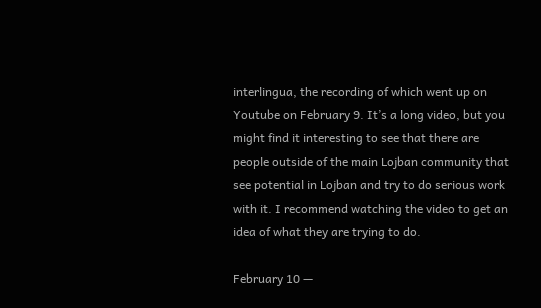interlingua, the recording of which went up on Youtube on February 9. It’s a long video, but you might find it interesting to see that there are people outside of the main Lojban community that see potential in Lojban and try to do serious work with it. I recommend watching the video to get an idea of what they are trying to do.

February 10 —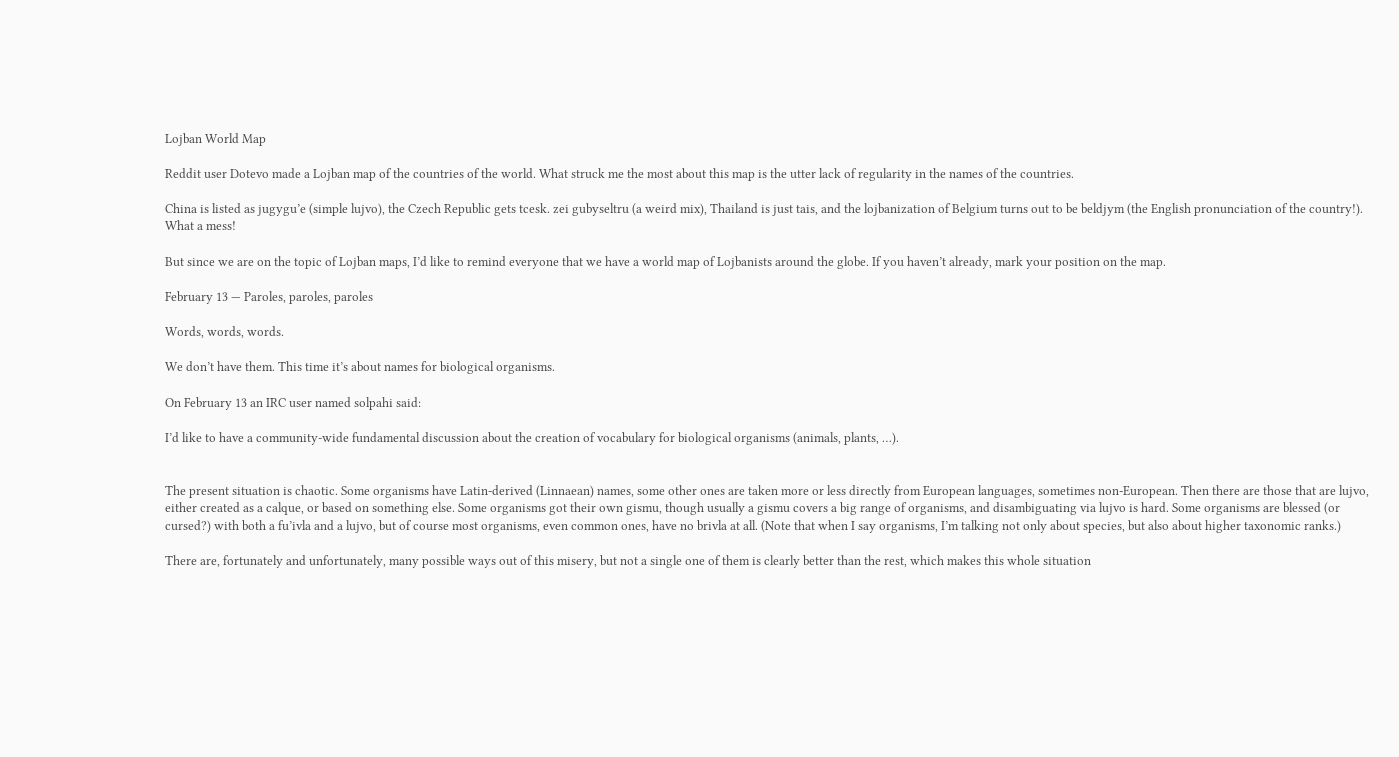Lojban World Map

Reddit user Dotevo made a Lojban map of the countries of the world. What struck me the most about this map is the utter lack of regularity in the names of the countries.

China is listed as jugygu’e (simple lujvo), the Czech Republic gets tcesk. zei gubyseltru (a weird mix), Thailand is just tais, and the lojbanization of Belgium turns out to be beldjym (the English pronunciation of the country!). What a mess!

But since we are on the topic of Lojban maps, I’d like to remind everyone that we have a world map of Lojbanists around the globe. If you haven’t already, mark your position on the map.

February 13 — Paroles, paroles, paroles

Words, words, words.

We don’t have them. This time it’s about names for biological organisms.

On February 13 an IRC user named solpahi said:

I’d like to have a community-wide fundamental discussion about the creation of vocabulary for biological organisms (animals, plants, …).


The present situation is chaotic. Some organisms have Latin-derived (Linnaean) names, some other ones are taken more or less directly from European languages, sometimes non-European. Then there are those that are lujvo, either created as a calque, or based on something else. Some organisms got their own gismu, though usually a gismu covers a big range of organisms, and disambiguating via lujvo is hard. Some organisms are blessed (or cursed?) with both a fu’ivla and a lujvo, but of course most organisms, even common ones, have no brivla at all. (Note that when I say organisms, I’m talking not only about species, but also about higher taxonomic ranks.)

There are, fortunately and unfortunately, many possible ways out of this misery, but not a single one of them is clearly better than the rest, which makes this whole situation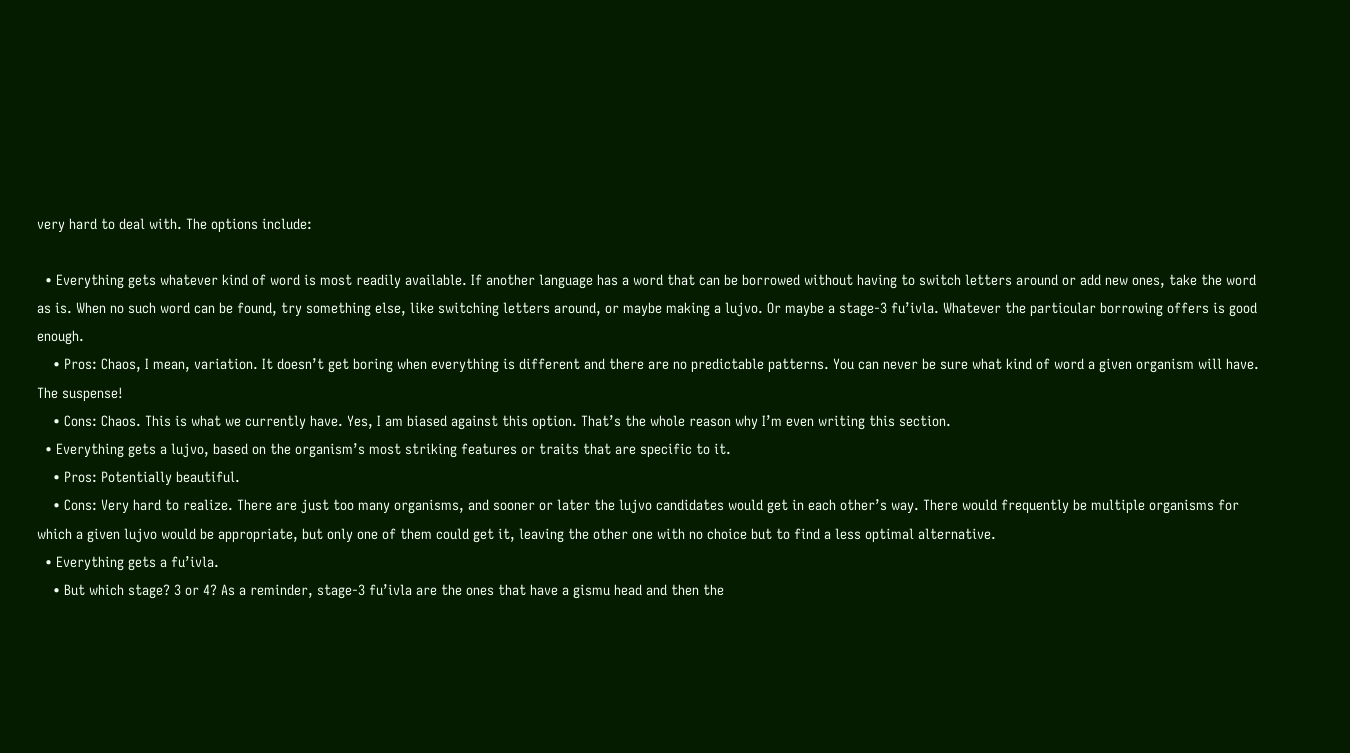very hard to deal with. The options include:

  • Everything gets whatever kind of word is most readily available. If another language has a word that can be borrowed without having to switch letters around or add new ones, take the word as is. When no such word can be found, try something else, like switching letters around, or maybe making a lujvo. Or maybe a stage-3 fu’ivla. Whatever the particular borrowing offers is good enough.
    • Pros: Chaos, I mean, variation. It doesn’t get boring when everything is different and there are no predictable patterns. You can never be sure what kind of word a given organism will have. The suspense!
    • Cons: Chaos. This is what we currently have. Yes, I am biased against this option. That’s the whole reason why I’m even writing this section.
  • Everything gets a lujvo, based on the organism’s most striking features or traits that are specific to it.
    • Pros: Potentially beautiful.
    • Cons: Very hard to realize. There are just too many organisms, and sooner or later the lujvo candidates would get in each other’s way. There would frequently be multiple organisms for which a given lujvo would be appropriate, but only one of them could get it, leaving the other one with no choice but to find a less optimal alternative.
  • Everything gets a fu’ivla.
    • But which stage? 3 or 4? As a reminder, stage-3 fu’ivla are the ones that have a gismu head and then the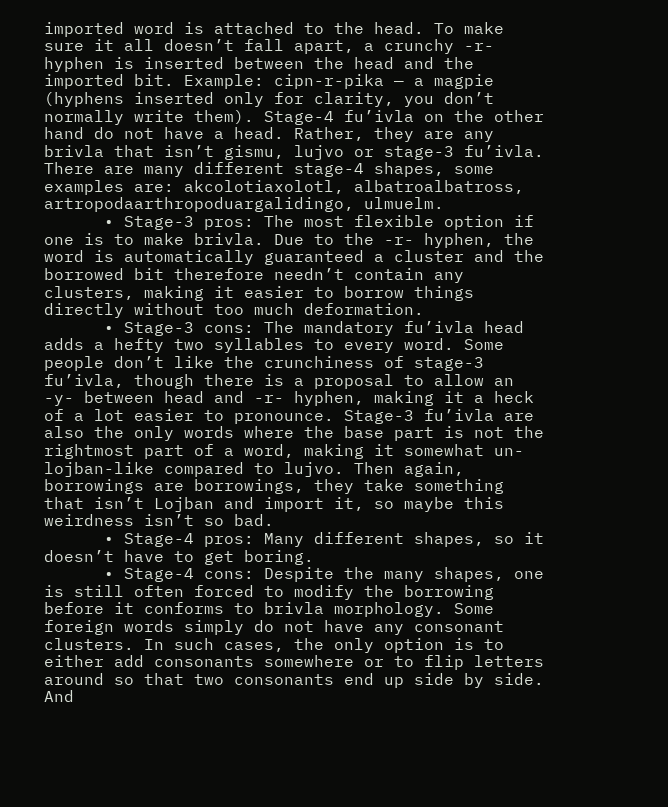imported word is attached to the head. To make sure it all doesn’t fall apart, a crunchy -r- hyphen is inserted between the head and the imported bit. Example: cipn-r-pika — a magpie (hyphens inserted only for clarity, you don’t normally write them). Stage-4 fu’ivla on the other hand do not have a head. Rather, they are any brivla that isn’t gismu, lujvo or stage-3 fu’ivla. There are many different stage-4 shapes, some examples are: akcolotiaxolotl, albatroalbatross, artropodaarthropoduargalidingo, ulmuelm.
      • Stage-3 pros: The most flexible option if one is to make brivla. Due to the -r- hyphen, the word is automatically guaranteed a cluster and the borrowed bit therefore needn’t contain any clusters, making it easier to borrow things directly without too much deformation.
      • Stage-3 cons: The mandatory fu’ivla head adds a hefty two syllables to every word. Some people don’t like the crunchiness of stage-3 fu’ivla, though there is a proposal to allow an -y- between head and -r- hyphen, making it a heck of a lot easier to pronounce. Stage-3 fu’ivla are also the only words where the base part is not the rightmost part of a word, making it somewhat un-lojban-like compared to lujvo. Then again, borrowings are borrowings, they take something that isn’t Lojban and import it, so maybe this weirdness isn’t so bad.
      • Stage-4 pros: Many different shapes, so it doesn’t have to get boring.
      • Stage-4 cons: Despite the many shapes, one is still often forced to modify the borrowing before it conforms to brivla morphology. Some foreign words simply do not have any consonant clusters. In such cases, the only option is to either add consonants somewhere or to flip letters around so that two consonants end up side by side. And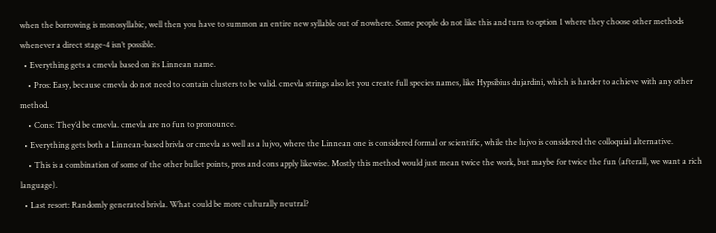when the borrowing is monosyllabic, well then you have to summon an entire new syllable out of nowhere. Some people do not like this and turn to option 1 where they choose other methods whenever a direct stage-4 isn’t possible.
  • Everything gets a cmevla based on its Linnean name.
    • Pros: Easy, because cmevla do not need to contain clusters to be valid. cmevla strings also let you create full species names, like Hypsibius dujardini, which is harder to achieve with any other method.
    • Cons: They’d be cmevla. cmevla are no fun to pronounce.
  • Everything gets both a Linnean-based brivla or cmevla as well as a lujvo, where the Linnean one is considered formal or scientific, while the lujvo is considered the colloquial alternative.
    • This is a combination of some of the other bullet points, pros and cons apply likewise. Mostly this method would just mean twice the work, but maybe for twice the fun (afterall, we want a rich language).
  • Last resort: Randomly generated brivla. What could be more culturally neutral?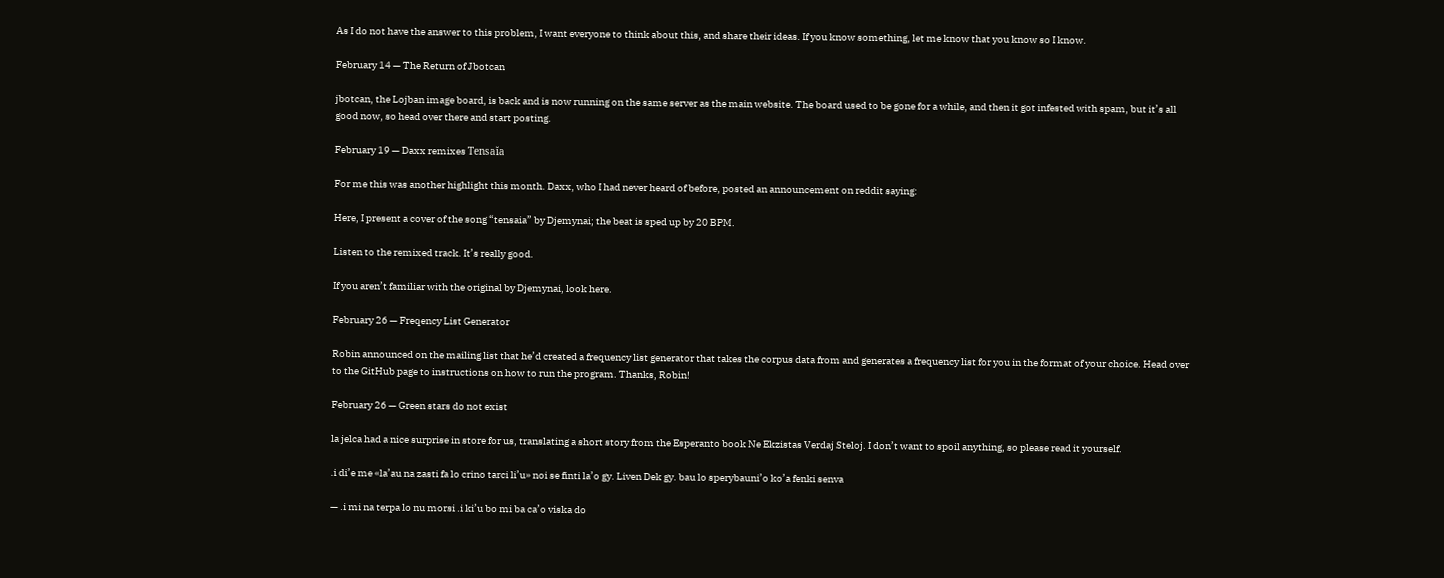As I do not have the answer to this problem, I want everyone to think about this, and share their ideas. If you know something, let me know that you know so I know.

February 14 — The Return of Jbotcan

jbotcan, the Lojban image board, is back and is now running on the same server as the main website. The board used to be gone for a while, and then it got infested with spam, but it’s all good now, so head over there and start posting.

February 19 — Daxx remixes Tensaĭa

For me this was another highlight this month. Daxx, who I had never heard of before, posted an announcement on reddit saying:

Here, I present a cover of the song “tensaia” by Djemynai; the beat is sped up by 20 BPM.

Listen to the remixed track. It’s really good.

If you aren’t familiar with the original by Djemynai, look here.

February 26 — Freqency List Generator

Robin announced on the mailing list that he’d created a frequency list generator that takes the corpus data from and generates a frequency list for you in the format of your choice. Head over to the GitHub page to instructions on how to run the program. Thanks, Robin!

February 26 — Green stars do not exist

la jelca had a nice surprise in store for us, translating a short story from the Esperanto book Ne Ekzistas Verdaj Steloj. I don’t want to spoil anything, so please read it yourself.

.i di’e me «la’au na zasti fa lo crino tarci li’u» noi se finti la’o gy. Liven Dek gy. bau lo sperybauni’o ko’a fenki senva

— .i mi na terpa lo nu morsi .i ki’u bo mi ba ca’o viska do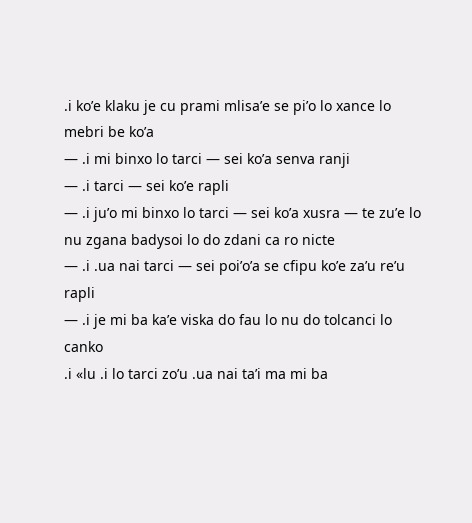.i ko’e klaku je cu prami mlisa’e se pi’o lo xance lo mebri be ko’a
— .i mi binxo lo tarci — sei ko’a senva ranji
— .i tarci — sei ko’e rapli
— .i ju’o mi binxo lo tarci — sei ko’a xusra — te zu’e lo nu zgana badysoi lo do zdani ca ro nicte
— .i .ua nai tarci — sei poi’o’a se cfipu ko’e za’u re’u rapli
— .i je mi ba ka’e viska do fau lo nu do tolcanci lo canko
.i «lu .i lo tarci zo’u .ua nai ta’i ma mi ba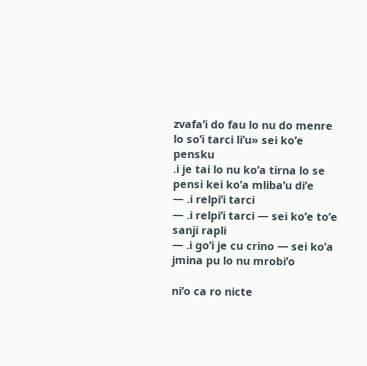zvafa’i do fau lo nu do menre lo so’i tarci li’u» sei ko’e pensku
.i je tai lo nu ko’a tirna lo se pensi kei ko’a mliba’u di’e
— .i relpi’i tarci
— .i relpi’i tarci — sei ko’e to’e sanji rapli
— .i go’i je cu crino — sei ko’a jmina pu lo nu mrobi’o

ni’o ca ro nicte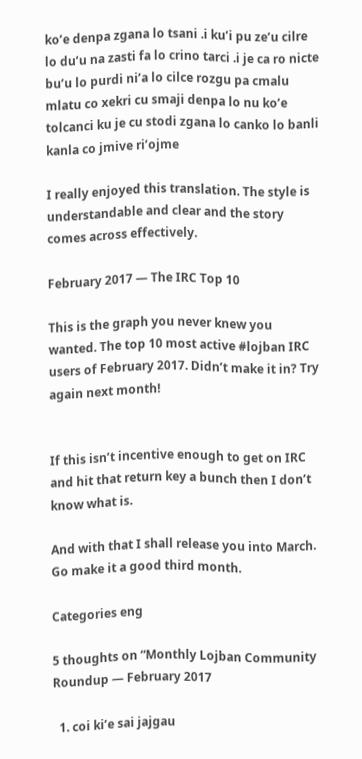ko’e denpa zgana lo tsani .i ku’i pu ze’u cilre lo du’u na zasti fa lo crino tarci .i je ca ro nicte bu’u lo purdi ni’a lo cilce rozgu pa cmalu mlatu co xekri cu smaji denpa lo nu ko’e tolcanci ku je cu stodi zgana lo canko lo banli kanla co jmive ri’ojme

I really enjoyed this translation. The style is understandable and clear and the story comes across effectively.

February 2017 — The IRC Top 10

This is the graph you never knew you wanted. The top 10 most active #lojban IRC users of February 2017. Didn’t make it in? Try again next month!


If this isn’t incentive enough to get on IRC and hit that return key a bunch then I don’t know what is.

And with that I shall release you into March. Go make it a good third month.

Categories eng

5 thoughts on “Monthly Lojban Community Roundup — February 2017

  1. coi ki’e sai jajgau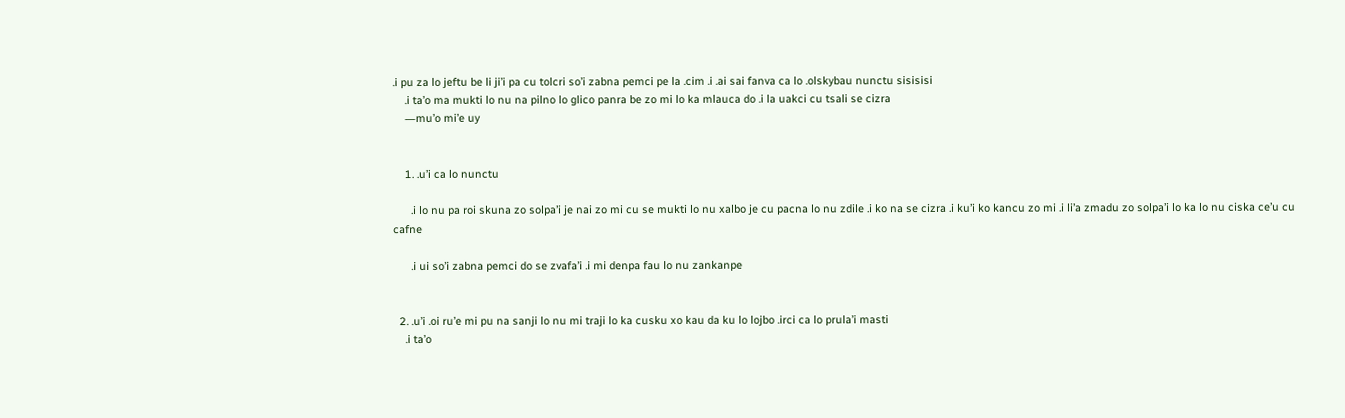.i pu za lo jeftu be li ji’i pa cu tolcri so’i zabna pemci pe la .cim .i .ai sai fanva ca lo .olskybau nunctu sisisisi
    .i ta’o ma mukti lo nu na pilno lo glico panra be zo mi lo ka mlauca do .i la uakci cu tsali se cizra
    ―mu’o mi’e uy


    1. .u’i ca lo nunctu

      .i lo nu pa roi skuna zo solpa’i je nai zo mi cu se mukti lo nu xalbo je cu pacna lo nu zdile .i ko na se cizra .i ku’i ko kancu zo mi .i li’a zmadu zo solpa’i lo ka lo nu ciska ce’u cu cafne

      .i ui so’i zabna pemci do se zvafa’i .i mi denpa fau lo nu zankanpe


  2. .u’i .oi ru’e mi pu na sanji lo nu mi traji lo ka cusku xo kau da ku lo lojbo .irci ca lo prula’i masti
    .i ta’o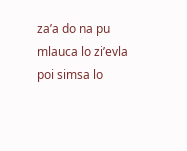za’a do na pu mlauca lo zi’evla poi simsa lo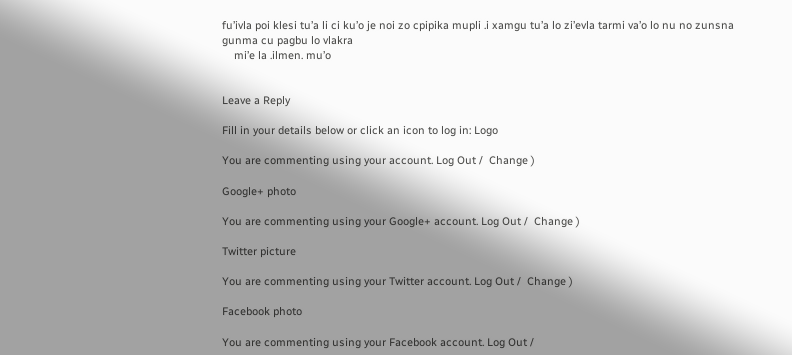fu’ivla poi klesi tu’a li ci ku’o je noi zo cpipika mupli .i xamgu tu’a lo zi’evla tarmi va’o lo nu no zunsna gunma cu pagbu lo vlakra
    mi’e la .ilmen. mu’o


Leave a Reply

Fill in your details below or click an icon to log in: Logo

You are commenting using your account. Log Out /  Change )

Google+ photo

You are commenting using your Google+ account. Log Out /  Change )

Twitter picture

You are commenting using your Twitter account. Log Out /  Change )

Facebook photo

You are commenting using your Facebook account. Log Out /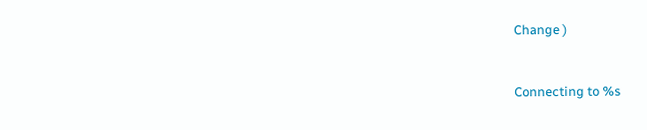Change )


Connecting to %s